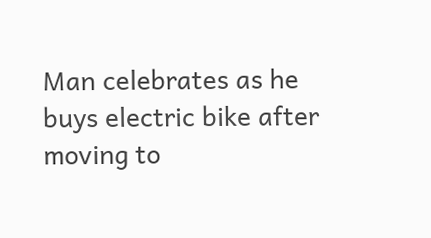Man celebrates as he buys electric bike after moving to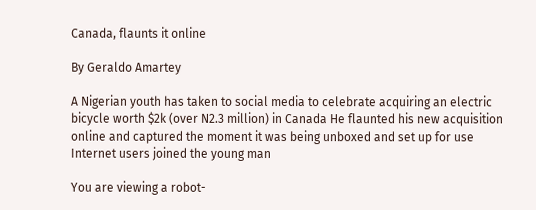Canada, flaunts it online

By Geraldo Amartey

A Nigerian youth has taken to social media to celebrate acquiring an electric bicycle worth $2k (over N2.3 million) in Canada He flaunted his new acquisition online and captured the moment it was being unboxed and set up for use Internet users joined the young man

You are viewing a robot-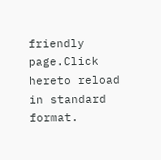friendly page.Click hereto reload in standard format.